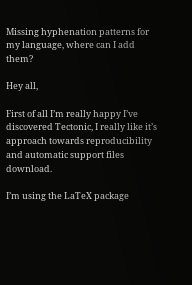Missing hyphenation patterns for my language, where can I add them?

Hey all,

First of all I’m really happy I’ve discovered Tectonic, I really like it’s approach towards reproducibility and automatic support files download.

I’m using the LaTeX package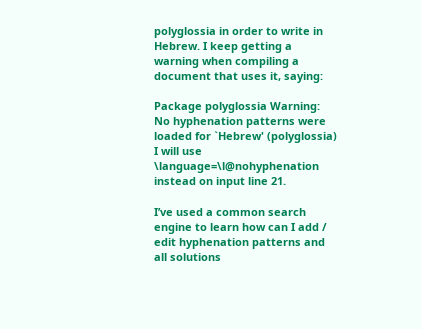polyglossia in order to write in Hebrew. I keep getting a warning when compiling a document that uses it, saying:

Package polyglossia Warning: No hyphenation patterns were loaded for `Hebrew' (polyglossia)                I will use \language=\l@nohyphenation instead on input line 21.

I’ve used a common search engine to learn how can I add / edit hyphenation patterns and all solutions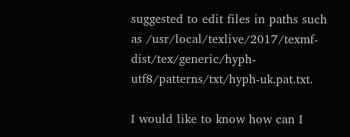suggested to edit files in paths such as /usr/local/texlive/2017/texmf-dist/tex/generic/hyph-utf8/patterns/txt/hyph-uk.pat.txt.

I would like to know how can I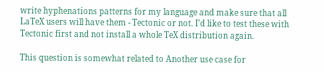write hyphenations patterns for my language and make sure that all LaTeX users will have them - Tectonic or not. I’d like to test these with Tectonic first and not install a whole TeX distribution again.

This question is somewhat related to Another use case for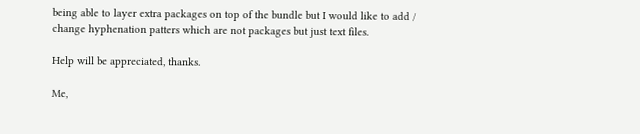being able to layer extra packages on top of the bundle but I would like to add / change hyphenation patters which are not packages but just text files.

Help will be appreciated, thanks.

Me,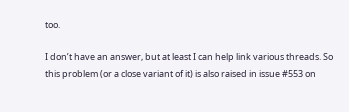too.

I don’t have an answer, but at least I can help link various threads. So this problem (or a close variant of it) is also raised in issue #553 on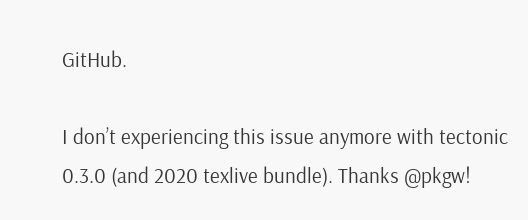GitHub.

I don’t experiencing this issue anymore with tectonic 0.3.0 (and 2020 texlive bundle). Thanks @pkgw!